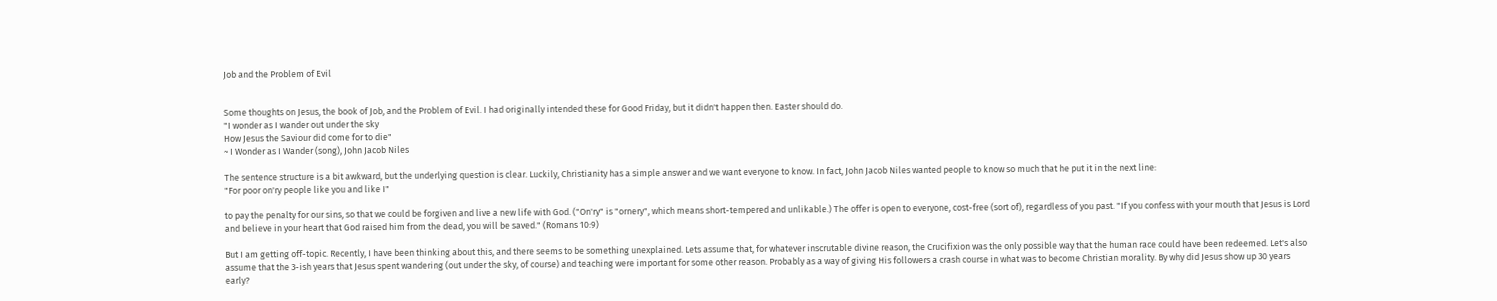Job and the Problem of Evil


Some thoughts on Jesus, the book of Job, and the Problem of Evil. I had originally intended these for Good Friday, but it didn't happen then. Easter should do.
"I wonder as I wander out under the sky
How Jesus the Saviour did come for to die"
~ I Wonder as I Wander (song), John Jacob Niles

The sentence structure is a bit awkward, but the underlying question is clear. Luckily, Christianity has a simple answer and we want everyone to know. In fact, John Jacob Niles wanted people to know so much that he put it in the next line:
"For poor on'ry people like you and like I"

to pay the penalty for our sins, so that we could be forgiven and live a new life with God. ("On'ry" is "ornery", which means short-tempered and unlikable.) The offer is open to everyone, cost-free (sort of), regardless of you past. "If you confess with your mouth that Jesus is Lord and believe in your heart that God raised him from the dead, you will be saved." (Romans 10:9)

But I am getting off-topic. Recently, I have been thinking about this, and there seems to be something unexplained. Lets assume that, for whatever inscrutable divine reason, the Crucifixion was the only possible way that the human race could have been redeemed. Let's also assume that the 3-ish years that Jesus spent wandering (out under the sky, of course) and teaching were important for some other reason. Probably as a way of giving His followers a crash course in what was to become Christian morality. By why did Jesus show up 30 years early?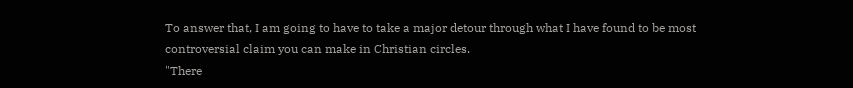To answer that, I am going to have to take a major detour through what I have found to be most controversial claim you can make in Christian circles.
"There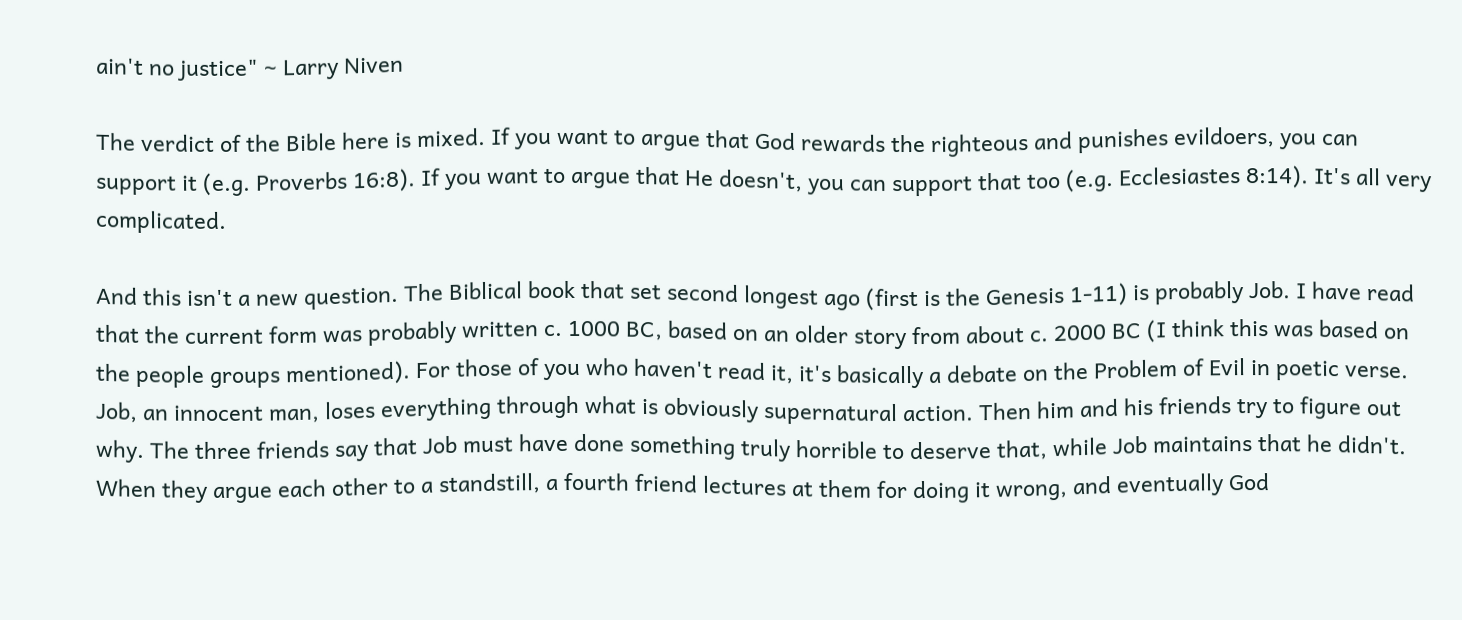ain't no justice" ~ Larry Niven

The verdict of the Bible here is mixed. If you want to argue that God rewards the righteous and punishes evildoers, you can support it (e.g. Proverbs 16:8). If you want to argue that He doesn't, you can support that too (e.g. Ecclesiastes 8:14). It's all very complicated.

And this isn't a new question. The Biblical book that set second longest ago (first is the Genesis 1-11) is probably Job. I have read that the current form was probably written c. 1000 BC, based on an older story from about c. 2000 BC (I think this was based on the people groups mentioned). For those of you who haven't read it, it's basically a debate on the Problem of Evil in poetic verse. Job, an innocent man, loses everything through what is obviously supernatural action. Then him and his friends try to figure out why. The three friends say that Job must have done something truly horrible to deserve that, while Job maintains that he didn't. When they argue each other to a standstill, a fourth friend lectures at them for doing it wrong, and eventually God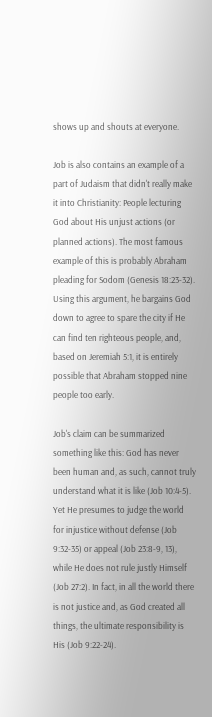shows up and shouts at everyone.

Job is also contains an example of a part of Judaism that didn't really make it into Christianity: People lecturing God about His unjust actions (or planned actions). The most famous example of this is probably Abraham pleading for Sodom (Genesis 18:23-32). Using this argument, he bargains God down to agree to spare the city if He can find ten righteous people, and, based on Jeremiah 5:1, it is entirely possible that Abraham stopped nine people too early.

Job's claim can be summarized something like this: God has never been human and, as such, cannot truly understand what it is like (Job 10:4-5). Yet He presumes to judge the world for injustice without defense (Job 9:32-35) or appeal (Job 23:8-9, 13), while He does not rule justly Himself (Job 27:2). In fact, in all the world there is not justice and, as God created all things, the ultimate responsibility is His (Job 9:22-24).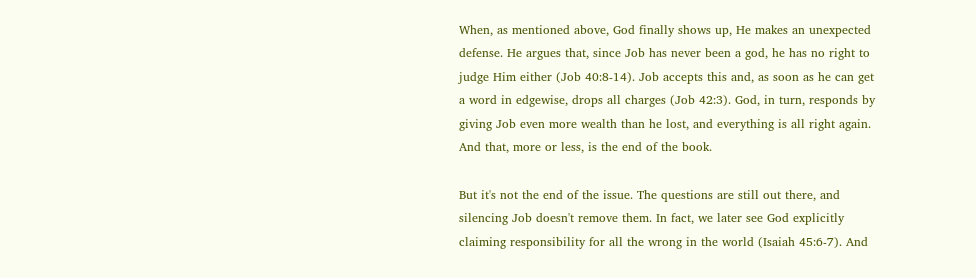When, as mentioned above, God finally shows up, He makes an unexpected defense. He argues that, since Job has never been a god, he has no right to judge Him either (Job 40:8-14). Job accepts this and, as soon as he can get a word in edgewise, drops all charges (Job 42:3). God, in turn, responds by giving Job even more wealth than he lost, and everything is all right again. And that, more or less, is the end of the book.

But it's not the end of the issue. The questions are still out there, and silencing Job doesn't remove them. In fact, we later see God explicitly claiming responsibility for all the wrong in the world (Isaiah 45:6-7). And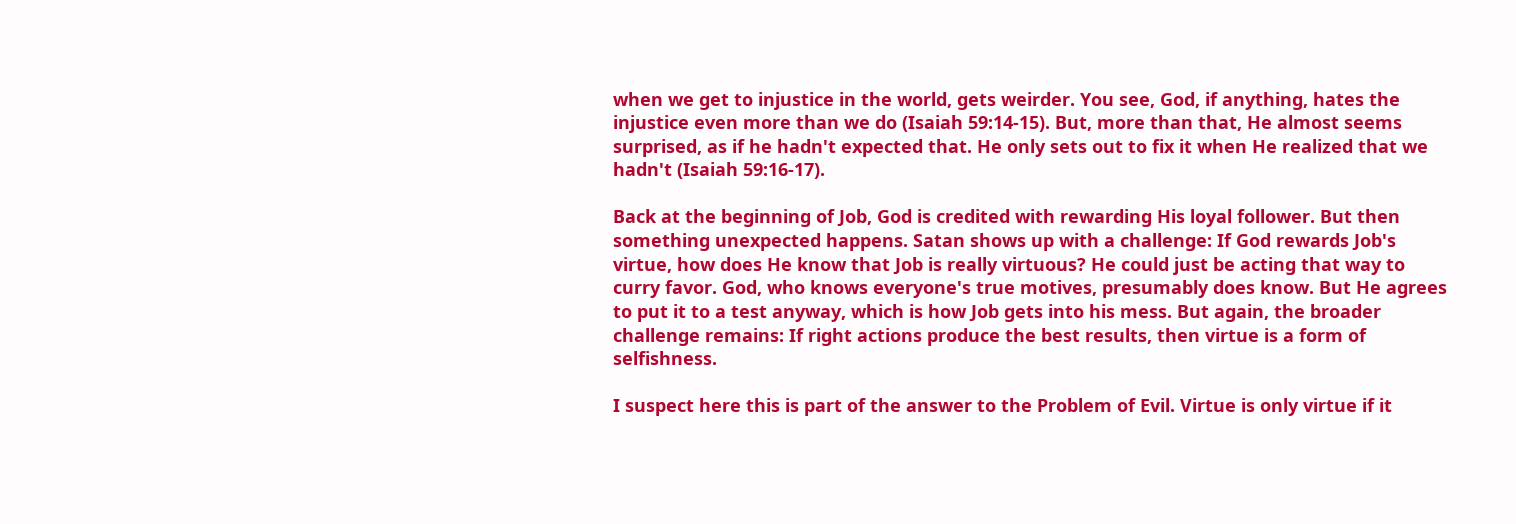when we get to injustice in the world, gets weirder. You see, God, if anything, hates the injustice even more than we do (Isaiah 59:14-15). But, more than that, He almost seems surprised, as if he hadn't expected that. He only sets out to fix it when He realized that we hadn't (Isaiah 59:16-17).

Back at the beginning of Job, God is credited with rewarding His loyal follower. But then something unexpected happens. Satan shows up with a challenge: If God rewards Job's virtue, how does He know that Job is really virtuous? He could just be acting that way to curry favor. God, who knows everyone's true motives, presumably does know. But He agrees to put it to a test anyway, which is how Job gets into his mess. But again, the broader challenge remains: If right actions produce the best results, then virtue is a form of selfishness.

I suspect here this is part of the answer to the Problem of Evil. Virtue is only virtue if it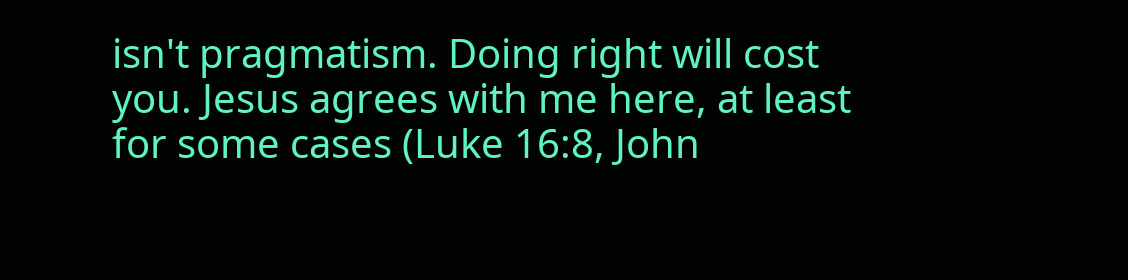isn't pragmatism. Doing right will cost you. Jesus agrees with me here, at least for some cases (Luke 16:8, John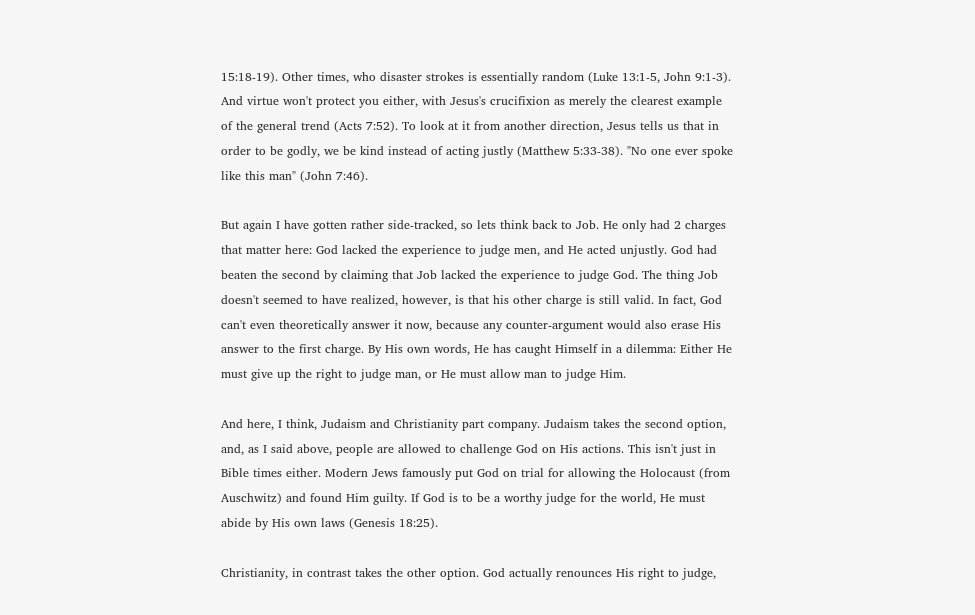15:18-19). Other times, who disaster strokes is essentially random (Luke 13:1-5, John 9:1-3). And virtue won't protect you either, with Jesus's crucifixion as merely the clearest example of the general trend (Acts 7:52). To look at it from another direction, Jesus tells us that in order to be godly, we be kind instead of acting justly (Matthew 5:33-38). "No one ever spoke like this man" (John 7:46).

But again I have gotten rather side-tracked, so lets think back to Job. He only had 2 charges that matter here: God lacked the experience to judge men, and He acted unjustly. God had beaten the second by claiming that Job lacked the experience to judge God. The thing Job doesn't seemed to have realized, however, is that his other charge is still valid. In fact, God can't even theoretically answer it now, because any counter-argument would also erase His answer to the first charge. By His own words, He has caught Himself in a dilemma: Either He must give up the right to judge man, or He must allow man to judge Him.

And here, I think, Judaism and Christianity part company. Judaism takes the second option, and, as I said above, people are allowed to challenge God on His actions. This isn't just in Bible times either. Modern Jews famously put God on trial for allowing the Holocaust (from Auschwitz) and found Him guilty. If God is to be a worthy judge for the world, He must abide by His own laws (Genesis 18:25).

Christianity, in contrast takes the other option. God actually renounces His right to judge,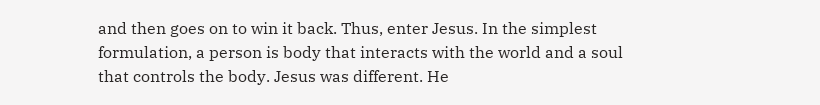and then goes on to win it back. Thus, enter Jesus. In the simplest formulation, a person is body that interacts with the world and a soul that controls the body. Jesus was different. He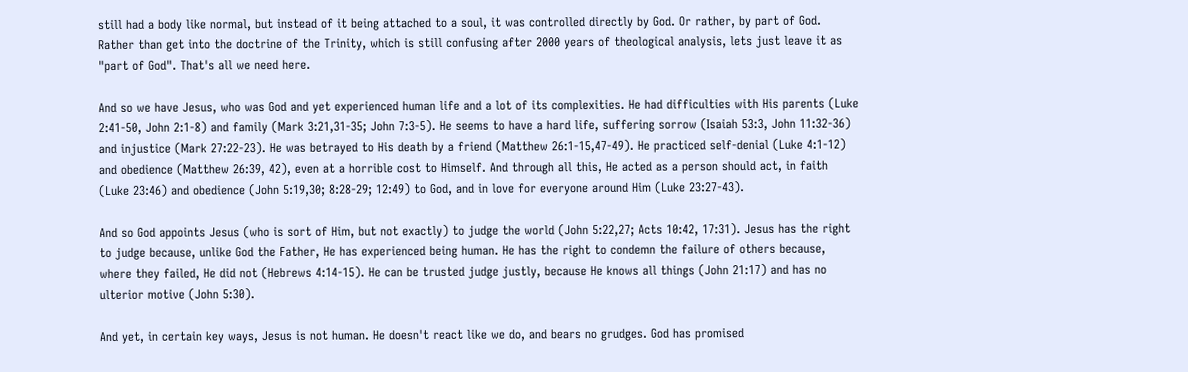still had a body like normal, but instead of it being attached to a soul, it was controlled directly by God. Or rather, by part of God. Rather than get into the doctrine of the Trinity, which is still confusing after 2000 years of theological analysis, lets just leave it as "part of God". That's all we need here.

And so we have Jesus, who was God and yet experienced human life and a lot of its complexities. He had difficulties with His parents (Luke 2:41-50, John 2:1-8) and family (Mark 3:21,31-35; John 7:3-5). He seems to have a hard life, suffering sorrow (Isaiah 53:3, John 11:32-36) and injustice (Mark 27:22-23). He was betrayed to His death by a friend (Matthew 26:1-15,47-49). He practiced self-denial (Luke 4:1-12) and obedience (Matthew 26:39, 42), even at a horrible cost to Himself. And through all this, He acted as a person should act, in faith (Luke 23:46) and obedience (John 5:19,30; 8:28-29; 12:49) to God, and in love for everyone around Him (Luke 23:27-43).

And so God appoints Jesus (who is sort of Him, but not exactly) to judge the world (John 5:22,27; Acts 10:42, 17:31). Jesus has the right to judge because, unlike God the Father, He has experienced being human. He has the right to condemn the failure of others because, where they failed, He did not (Hebrews 4:14-15). He can be trusted judge justly, because He knows all things (John 21:17) and has no ulterior motive (John 5:30).

And yet, in certain key ways, Jesus is not human. He doesn't react like we do, and bears no grudges. God has promised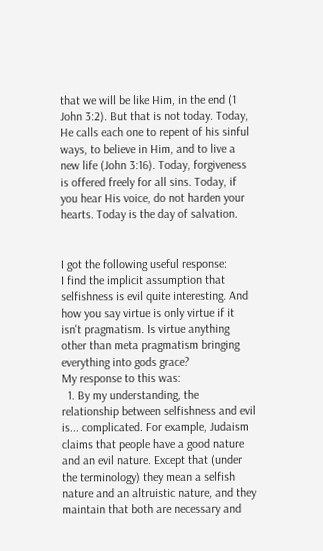that we will be like Him, in the end (1 John 3:2). But that is not today. Today, He calls each one to repent of his sinful ways, to believe in Him, and to live a new life (John 3:16). Today, forgiveness is offered freely for all sins. Today, if you hear His voice, do not harden your hearts. Today is the day of salvation.


I got the following useful response:
I find the implicit assumption that selfishness is evil quite interesting. And how you say virtue is only virtue if it isn't pragmatism. Is virtue anything other than meta pragmatism bringing everything into gods grace?
My response to this was:
  1. By my understanding, the relationship between selfishness and evil is... complicated. For example, Judaism claims that people have a good nature and an evil nature. Except that (under the terminology) they mean a selfish nature and an altruistic nature, and they maintain that both are necessary and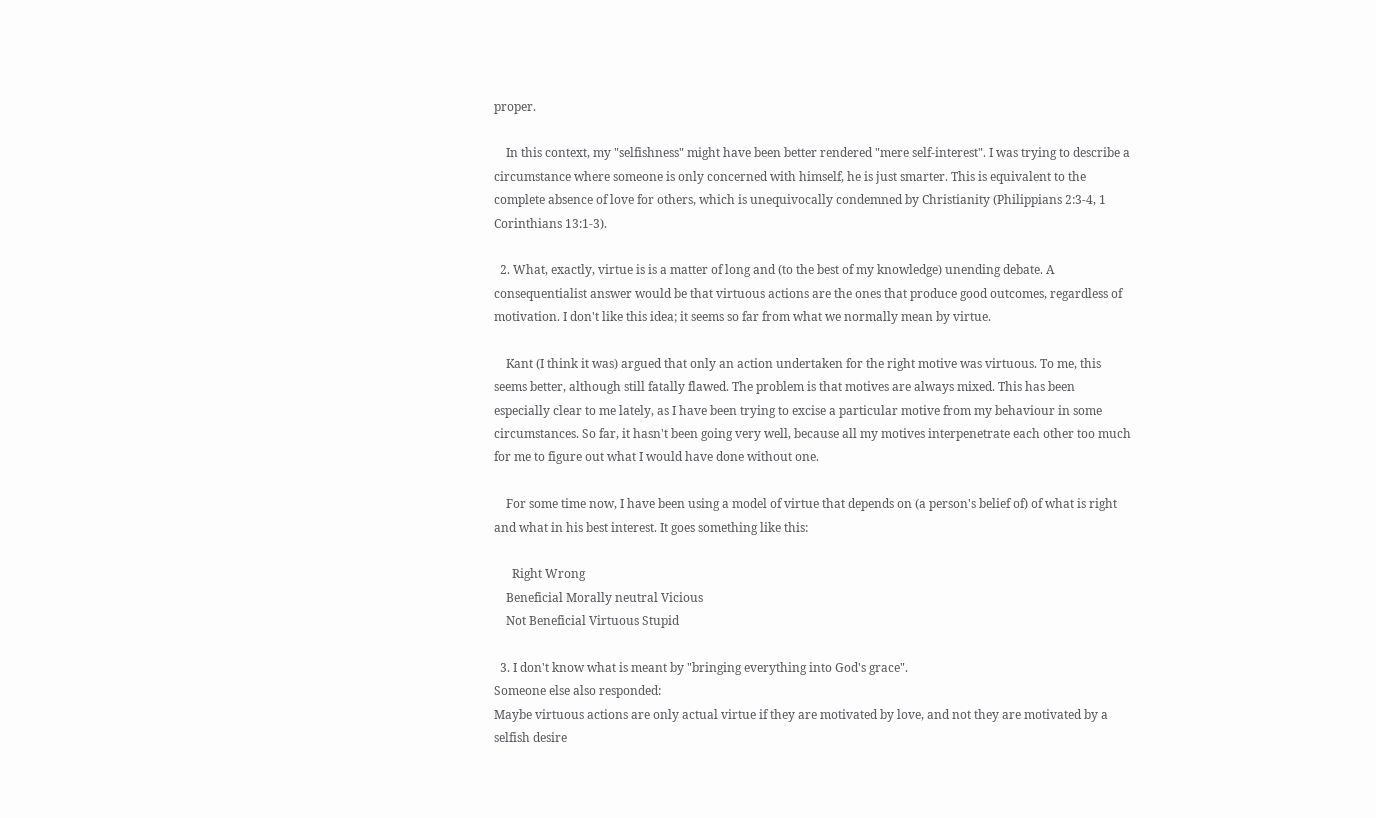proper.

    In this context, my "selfishness" might have been better rendered "mere self-interest". I was trying to describe a circumstance where someone is only concerned with himself, he is just smarter. This is equivalent to the complete absence of love for others, which is unequivocally condemned by Christianity (Philippians 2:3-4, 1 Corinthians 13:1-3).

  2. What, exactly, virtue is is a matter of long and (to the best of my knowledge) unending debate. A consequentialist answer would be that virtuous actions are the ones that produce good outcomes, regardless of motivation. I don't like this idea; it seems so far from what we normally mean by virtue.

    Kant (I think it was) argued that only an action undertaken for the right motive was virtuous. To me, this seems better, although still fatally flawed. The problem is that motives are always mixed. This has been especially clear to me lately, as I have been trying to excise a particular motive from my behaviour in some circumstances. So far, it hasn't been going very well, because all my motives interpenetrate each other too much for me to figure out what I would have done without one.

    For some time now, I have been using a model of virtue that depends on (a person's belief of) of what is right and what in his best interest. It goes something like this:

      Right Wrong
    Beneficial Morally neutral Vicious
    Not Beneficial Virtuous Stupid

  3. I don't know what is meant by "bringing everything into God's grace".
Someone else also responded:
Maybe virtuous actions are only actual virtue if they are motivated by love, and not they are motivated by a selfish desire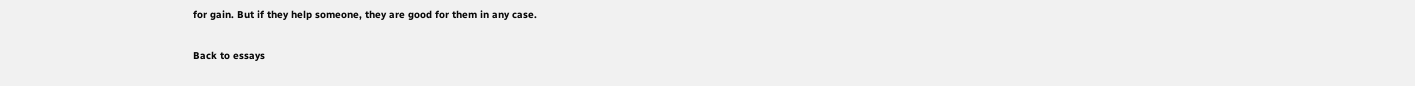for gain. But if they help someone, they are good for them in any case.

Back to essays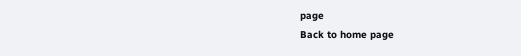page
Back to home page